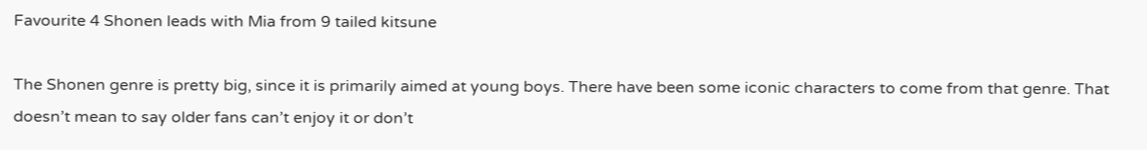Favourite 4 Shonen leads with Mia from 9 tailed kitsune

The Shonen genre is pretty big, since it is primarily aimed at young boys. There have been some iconic characters to come from that genre. That doesn’t mean to say older fans can’t enjoy it or don’t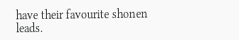have their favourite shonen leads.